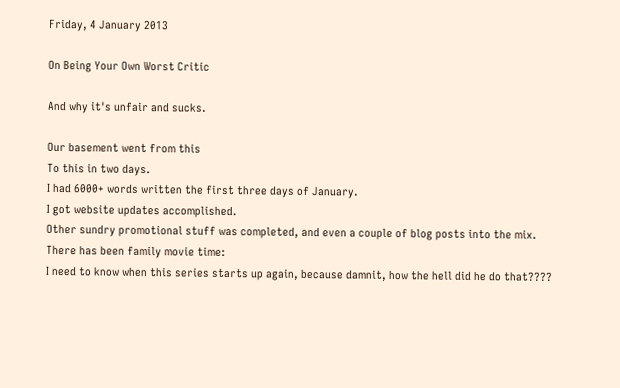Friday, 4 January 2013

On Being Your Own Worst Critic

And why it's unfair and sucks.

Our basement went from this
To this in two days.
I had 6000+ words written the first three days of January.
I got website updates accomplished.
Other sundry promotional stuff was completed, and even a couple of blog posts into the mix.
There has been family movie time:
I need to know when this series starts up again, because damnit, how the hell did he do that????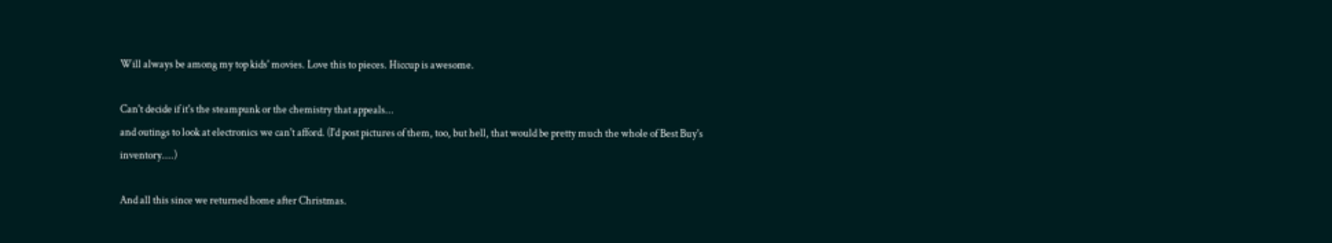Will always be among my top kids' movies. Love this to pieces. Hiccup is awesome.

Can't decide if it's the steampunk or the chemistry that appeals...
and outings to look at electronics we can't afford. (I'd post pictures of them, too, but hell, that would be pretty much the whole of Best Buy's inventory....)

And all this since we returned home after Christmas.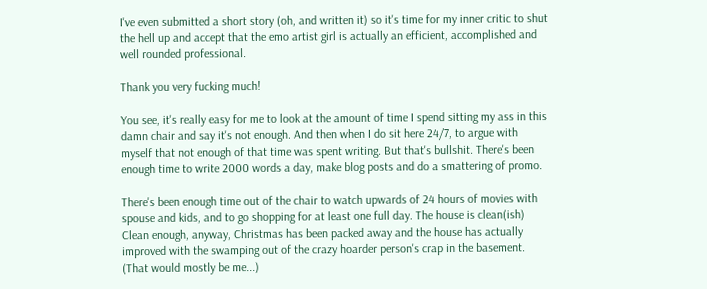I've even submitted a short story (oh, and written it) so it's time for my inner critic to shut the hell up and accept that the emo artist girl is actually an efficient, accomplished and well rounded professional.

Thank you very fucking much!

You see, it's really easy for me to look at the amount of time I spend sitting my ass in this damn chair and say it's not enough. And then when I do sit here 24/7, to argue with myself that not enough of that time was spent writing. But that's bullshit. There's been enough time to write 2000 words a day, make blog posts and do a smattering of promo.

There's been enough time out of the chair to watch upwards of 24 hours of movies with spouse and kids, and to go shopping for at least one full day. The house is clean(ish) Clean enough, anyway, Christmas has been packed away and the house has actually improved with the swamping out of the crazy hoarder person's crap in the basement. (That would mostly be me...)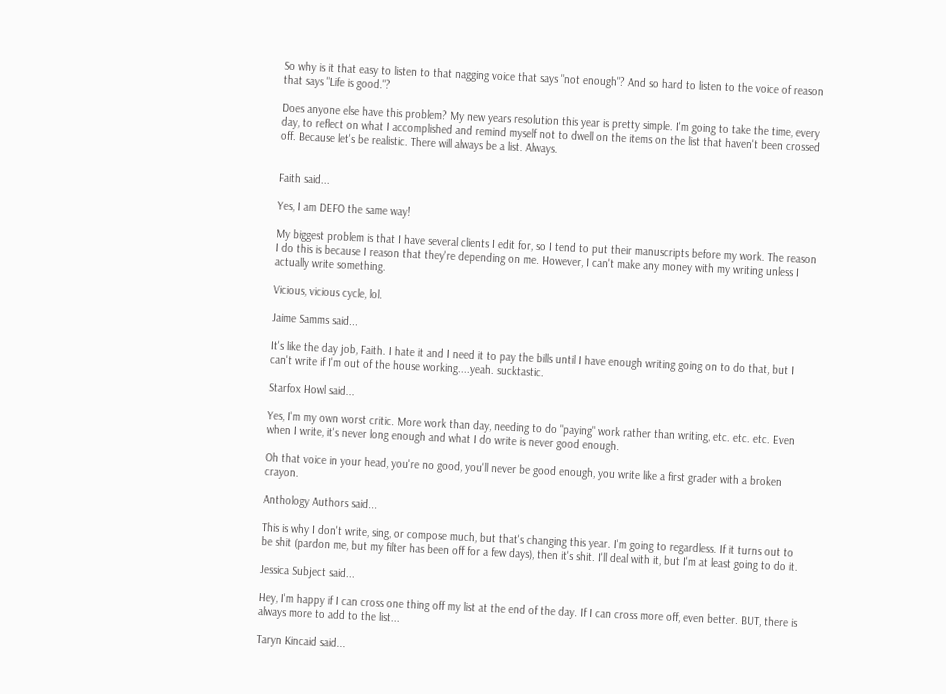So why is it that easy to listen to that nagging voice that says "not enough"? And so hard to listen to the voice of reason that says "Life is good."?

Does anyone else have this problem? My new years resolution this year is pretty simple. I'm going to take the time, every day, to reflect on what I accomplished and remind myself not to dwell on the items on the list that haven't been crossed off. Because let's be realistic. There will always be a list. Always.


Faith said...

Yes, I am DEFO the same way!

My biggest problem is that I have several clients I edit for, so I tend to put their manuscripts before my work. The reason I do this is because I reason that they're depending on me. However, I can't make any money with my writing unless I actually write something.

Vicious, vicious cycle, lol.

Jaime Samms said...

It's like the day job, Faith. I hate it and I need it to pay the bills until I have enough writing going on to do that, but I can't write if I'm out of the house working....yeah. sucktastic.

Starfox Howl said...

Yes, I'm my own worst critic. More work than day, needing to do "paying" work rather than writing, etc. etc. etc. Even when I write, it's never long enough and what I do write is never good enough.

Oh that voice in your head, you're no good, you'll never be good enough, you write like a first grader with a broken crayon.

Anthology Authors said...

This is why I don't write, sing, or compose much, but that's changing this year. I'm going to regardless. If it turns out to be shit (pardon me, but my filter has been off for a few days), then it's shit. I'll deal with it, but I'm at least going to do it.

Jessica Subject said...

Hey, I'm happy if I can cross one thing off my list at the end of the day. If I can cross more off, even better. BUT, there is always more to add to the list...

Taryn Kincaid said...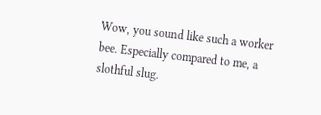Wow, you sound like such a worker bee. Especially compared to me, a slothful slug.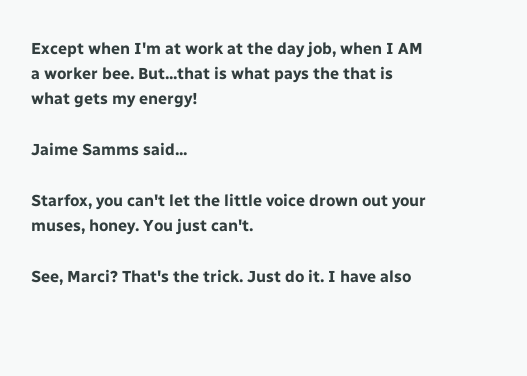Except when I'm at work at the day job, when I AM a worker bee. But...that is what pays the that is what gets my energy!

Jaime Samms said...

Starfox, you can't let the little voice drown out your muses, honey. You just can't.

See, Marci? That's the trick. Just do it. I have also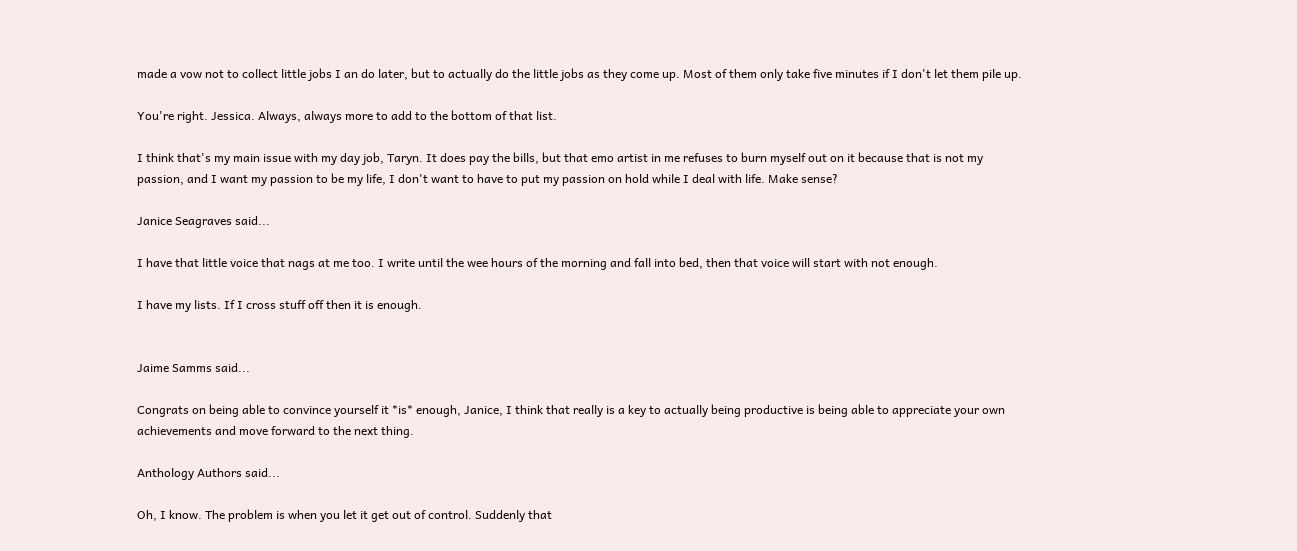made a vow not to collect little jobs I an do later, but to actually do the little jobs as they come up. Most of them only take five minutes if I don't let them pile up.

You're right. Jessica. Always, always more to add to the bottom of that list.

I think that's my main issue with my day job, Taryn. It does pay the bills, but that emo artist in me refuses to burn myself out on it because that is not my passion, and I want my passion to be my life, I don't want to have to put my passion on hold while I deal with life. Make sense?

Janice Seagraves said...

I have that little voice that nags at me too. I write until the wee hours of the morning and fall into bed, then that voice will start with not enough.

I have my lists. If I cross stuff off then it is enough.


Jaime Samms said...

Congrats on being able to convince yourself it *is* enough, Janice, I think that really is a key to actually being productive is being able to appreciate your own achievements and move forward to the next thing.

Anthology Authors said...

Oh, I know. The problem is when you let it get out of control. Suddenly that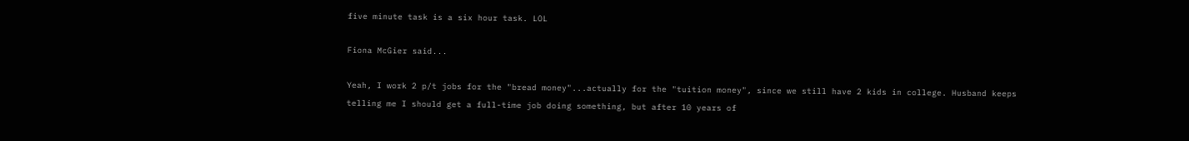five minute task is a six hour task. LOL

Fiona McGier said...

Yeah, I work 2 p/t jobs for the "bread money"...actually for the "tuition money", since we still have 2 kids in college. Husband keeps telling me I should get a full-time job doing something, but after 10 years of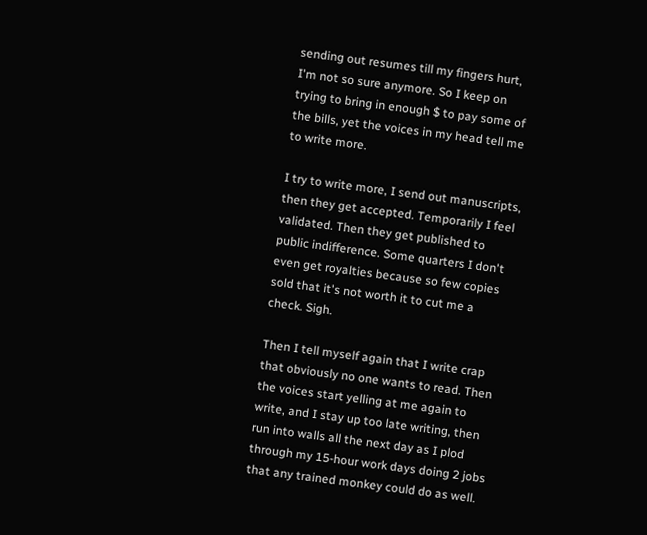sending out resumes till my fingers hurt, I'm not so sure anymore. So I keep on trying to bring in enough $ to pay some of the bills, yet the voices in my head tell me to write more.

I try to write more, I send out manuscripts, then they get accepted. Temporarily I feel validated. Then they get published to public indifference. Some quarters I don't even get royalties because so few copies sold that it's not worth it to cut me a check. Sigh.

Then I tell myself again that I write crap that obviously no one wants to read. Then the voices start yelling at me again to write, and I stay up too late writing, then run into walls all the next day as I plod through my 15-hour work days doing 2 jobs that any trained monkey could do as well.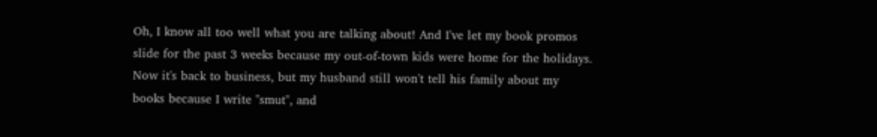Oh, I know all too well what you are talking about! And I've let my book promos slide for the past 3 weeks because my out-of-town kids were home for the holidays. Now it's back to business, but my husband still won't tell his family about my books because I write "smut", and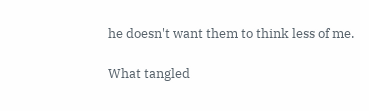he doesn't want them to think less of me.

What tangled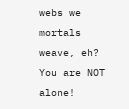webs we mortals weave, eh? You are NOT alone!